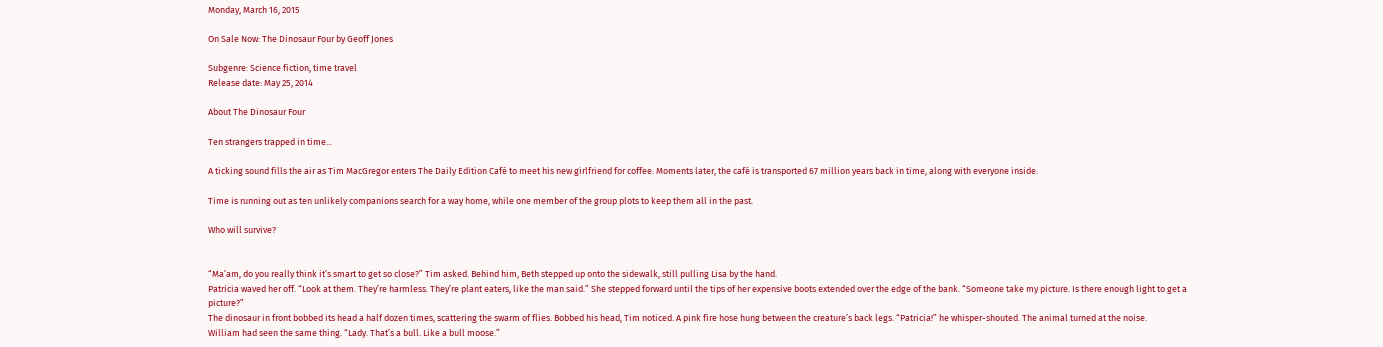Monday, March 16, 2015

On Sale Now: The Dinosaur Four by Geoff Jones

Subgenre: Science fiction, time travel
Release date: May 25, 2014

About The Dinosaur Four

Ten strangers trapped in time...

A ticking sound fills the air as Tim MacGregor enters The Daily Edition Café to meet his new girlfriend for coffee. Moments later, the café is transported 67 million years back in time, along with everyone inside.

Time is running out as ten unlikely companions search for a way home, while one member of the group plots to keep them all in the past.

Who will survive?


“Ma’am, do you really think it’s smart to get so close?” Tim asked. Behind him, Beth stepped up onto the sidewalk, still pulling Lisa by the hand.
Patricia waved her off. “Look at them. They’re harmless. They’re plant eaters, like the man said.” She stepped forward until the tips of her expensive boots extended over the edge of the bank. “Someone take my picture. Is there enough light to get a picture?”
The dinosaur in front bobbed its head a half dozen times, scattering the swarm of flies. Bobbed his head, Tim noticed. A pink fire hose hung between the creature’s back legs. “Patricia!” he whisper-shouted. The animal turned at the noise.
William had seen the same thing. “Lady. That’s a bull. Like a bull moose.”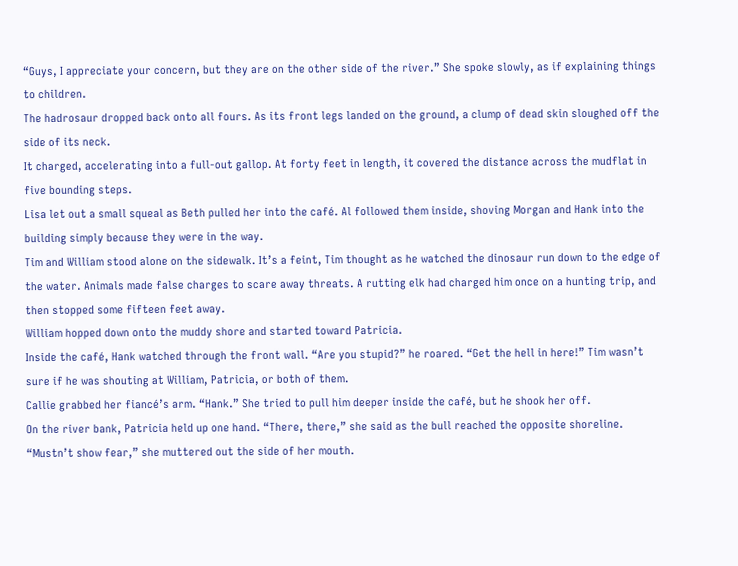“Guys, I appreciate your concern, but they are on the other side of the river.” She spoke slowly, as if explaining things to children.
The hadrosaur dropped back onto all fours. As its front legs landed on the ground, a clump of dead skin sloughed off the side of its neck.
It charged, accelerating into a full-out gallop. At forty feet in length, it covered the distance across the mudflat in five bounding steps.
Lisa let out a small squeal as Beth pulled her into the café. Al followed them inside, shoving Morgan and Hank into the building simply because they were in the way.
Tim and William stood alone on the sidewalk. It’s a feint, Tim thought as he watched the dinosaur run down to the edge of the water. Animals made false charges to scare away threats. A rutting elk had charged him once on a hunting trip, and then stopped some fifteen feet away.
William hopped down onto the muddy shore and started toward Patricia.
Inside the café, Hank watched through the front wall. “Are you stupid?” he roared. “Get the hell in here!” Tim wasn’t sure if he was shouting at William, Patricia, or both of them.
Callie grabbed her fiancé’s arm. “Hank.” She tried to pull him deeper inside the café, but he shook her off.
On the river bank, Patricia held up one hand. “There, there,” she said as the bull reached the opposite shoreline. “Mustn’t show fear,” she muttered out the side of her mouth.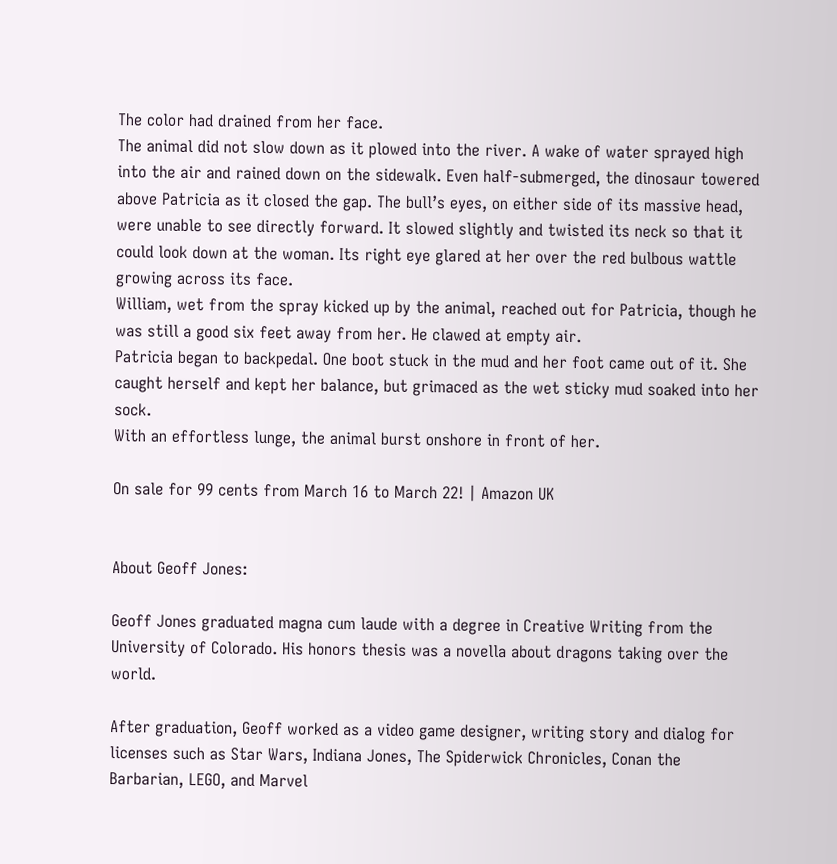The color had drained from her face.
The animal did not slow down as it plowed into the river. A wake of water sprayed high into the air and rained down on the sidewalk. Even half-submerged, the dinosaur towered above Patricia as it closed the gap. The bull’s eyes, on either side of its massive head, were unable to see directly forward. It slowed slightly and twisted its neck so that it could look down at the woman. Its right eye glared at her over the red bulbous wattle growing across its face.
William, wet from the spray kicked up by the animal, reached out for Patricia, though he was still a good six feet away from her. He clawed at empty air.
Patricia began to backpedal. One boot stuck in the mud and her foot came out of it. She caught herself and kept her balance, but grimaced as the wet sticky mud soaked into her sock.
With an effortless lunge, the animal burst onshore in front of her.

On sale for 99 cents from March 16 to March 22! | Amazon UK


About Geoff Jones:

Geoff Jones graduated magna cum laude with a degree in Creative Writing from the University of Colorado. His honors thesis was a novella about dragons taking over the world.

After graduation, Geoff worked as a video game designer, writing story and dialog for licenses such as Star Wars, Indiana Jones, The Spiderwick Chronicles, Conan the Barbarian, LEGO, and Marvel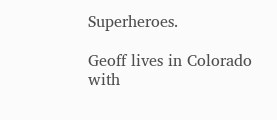Superheroes.

Geoff lives in Colorado with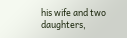his wife and two daughters,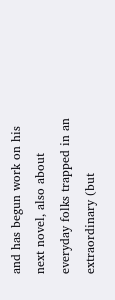and has begun work on his next novel, also about everyday folks trapped in an extraordinary (but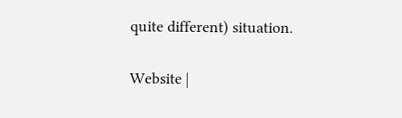quite different) situation.

Website |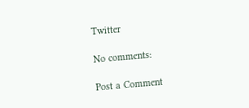Twitter

No comments:

Post a Comment